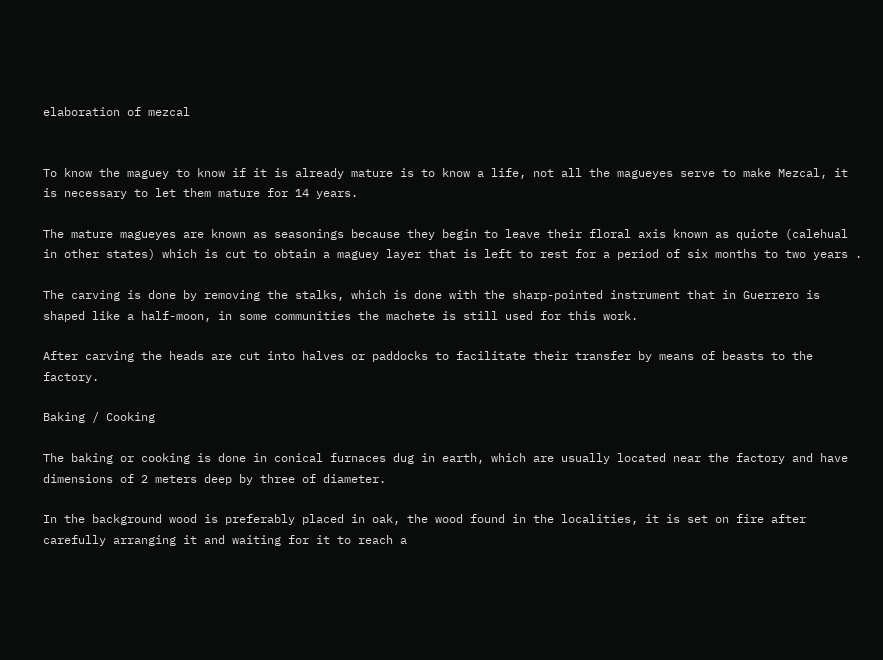elaboration of mezcal


To know the maguey to know if it is already mature is to know a life, not all the magueyes serve to make Mezcal, it is necessary to let them mature for 14 years.

The mature magueyes are known as seasonings because they begin to leave their floral axis known as quiote (calehual in other states) which is cut to obtain a maguey layer that is left to rest for a period of six months to two years .

The carving is done by removing the stalks, which is done with the sharp-pointed instrument that in Guerrero is shaped like a half-moon, in some communities the machete is still used for this work.

After carving the heads are cut into halves or paddocks to facilitate their transfer by means of beasts to the factory.

Baking / Cooking

The baking or cooking is done in conical furnaces dug in earth, which are usually located near the factory and have dimensions of 2 meters deep by three of diameter.

In the background wood is preferably placed in oak, the wood found in the localities, it is set on fire after carefully arranging it and waiting for it to reach a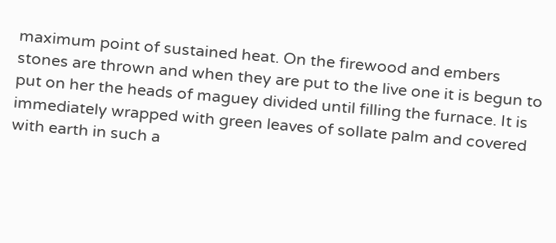maximum point of sustained heat. On the firewood and embers stones are thrown and when they are put to the live one it is begun to put on her the heads of maguey divided until filling the furnace. It is immediately wrapped with green leaves of sollate palm and covered with earth in such a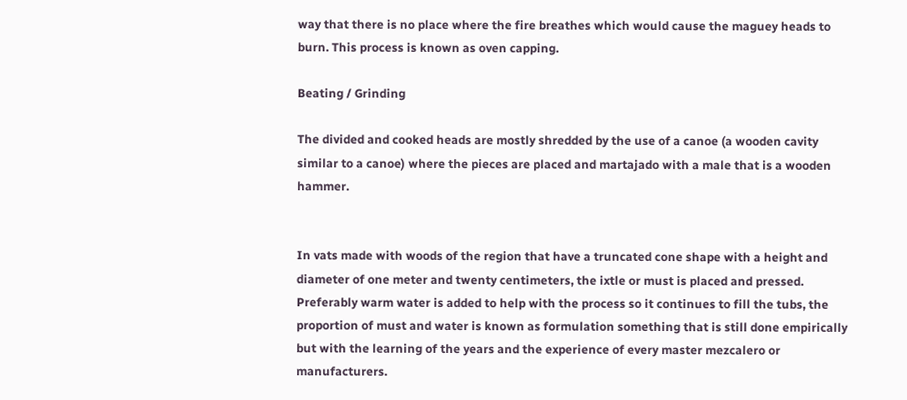way that there is no place where the fire breathes which would cause the maguey heads to burn. This process is known as oven capping.

Beating / Grinding

The divided and cooked heads are mostly shredded by the use of a canoe (a wooden cavity similar to a canoe) where the pieces are placed and martajado with a male that is a wooden hammer.


In vats made with woods of the region that have a truncated cone shape with a height and diameter of one meter and twenty centimeters, the ixtle or must is placed and pressed. Preferably warm water is added to help with the process so it continues to fill the tubs, the proportion of must and water is known as formulation something that is still done empirically but with the learning of the years and the experience of every master mezcalero or manufacturers.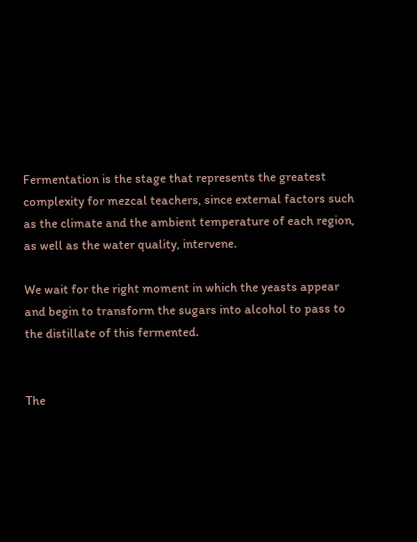Fermentation is the stage that represents the greatest complexity for mezcal teachers, since external factors such as the climate and the ambient temperature of each region, as well as the water quality, intervene.

We wait for the right moment in which the yeasts appear and begin to transform the sugars into alcohol to pass to the distillate of this fermented.


The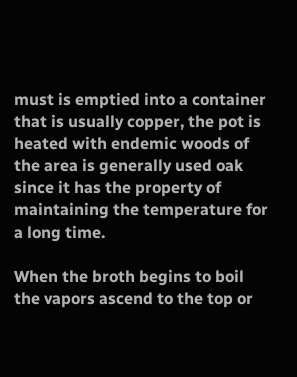must is emptied into a container that is usually copper, the pot is heated with endemic woods of the area is generally used oak since it has the property of maintaining the temperature for a long time.

When the broth begins to boil the vapors ascend to the top or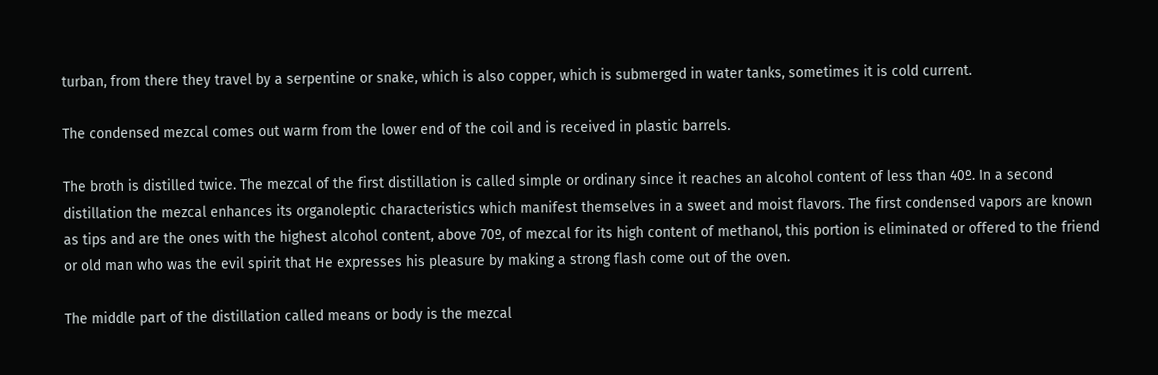turban, from there they travel by a serpentine or snake, which is also copper, which is submerged in water tanks, sometimes it is cold current.

The condensed mezcal comes out warm from the lower end of the coil and is received in plastic barrels.

The broth is distilled twice. The mezcal of the first distillation is called simple or ordinary since it reaches an alcohol content of less than 40º. In a second distillation the mezcal enhances its organoleptic characteristics which manifest themselves in a sweet and moist flavors. The first condensed vapors are known as tips and are the ones with the highest alcohol content, above 70º, of mezcal for its high content of methanol, this portion is eliminated or offered to the friend or old man who was the evil spirit that He expresses his pleasure by making a strong flash come out of the oven.

The middle part of the distillation called means or body is the mezcal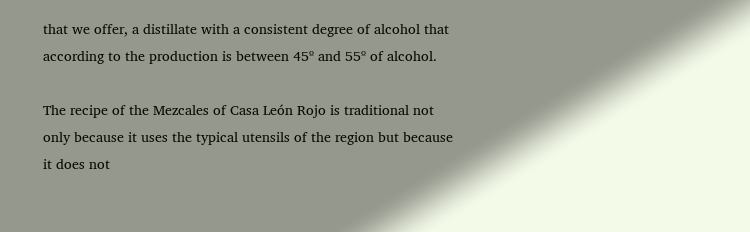that we offer, a distillate with a consistent degree of alcohol that according to the production is between 45º and 55º of alcohol.

The recipe of the Mezcales of Casa León Rojo is traditional not only because it uses the typical utensils of the region but because it does not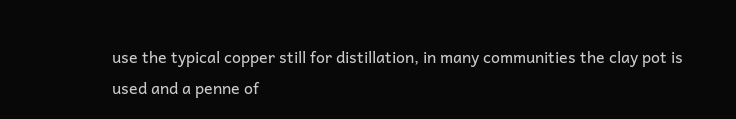use the typical copper still for distillation, in many communities the clay pot is used and a penne of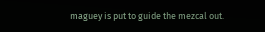maguey is put to guide the mezcal out.